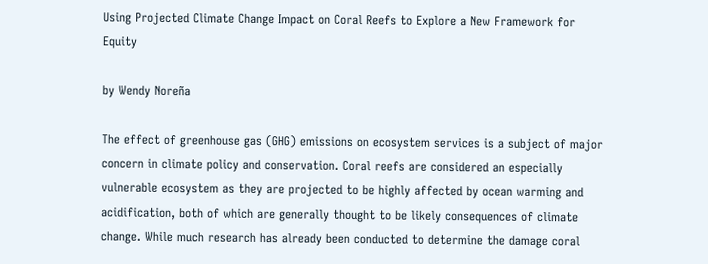Using Projected Climate Change Impact on Coral Reefs to Explore a New Framework for Equity

by Wendy Noreña

The effect of greenhouse gas (GHG) emissions on ecosystem services is a subject of major concern in climate policy and conservation. Coral reefs are considered an especially vulnerable ecosystem as they are projected to be highly affected by ocean warming and acidification, both of which are generally thought to be likely consequences of climate change. While much research has already been conducted to determine the damage coral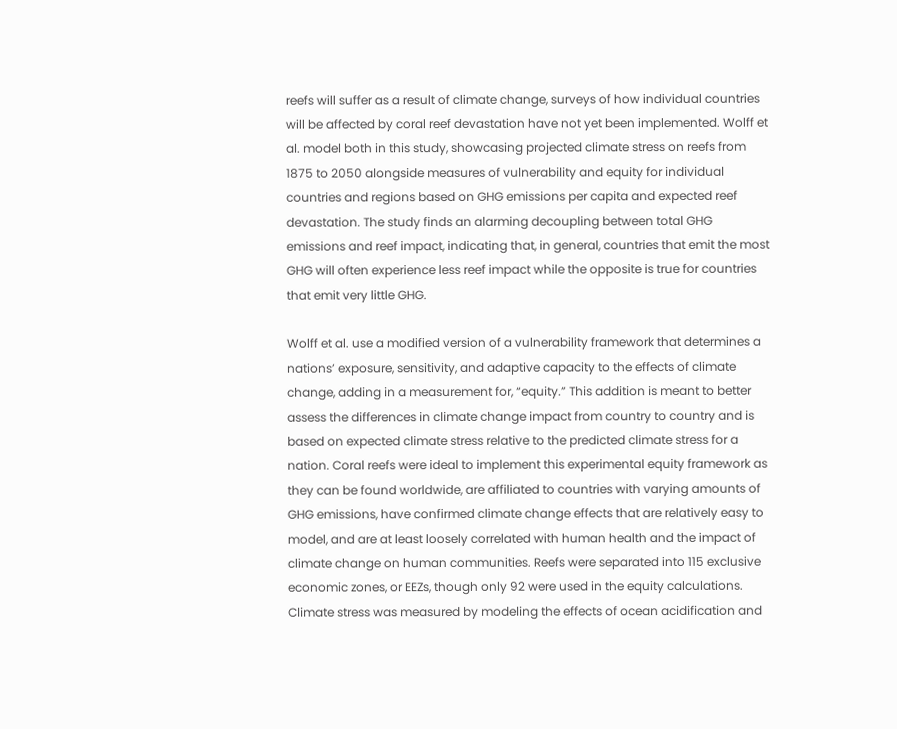reefs will suffer as a result of climate change, surveys of how individual countries will be affected by coral reef devastation have not yet been implemented. Wolff et al. model both in this study, showcasing projected climate stress on reefs from 1875 to 2050 alongside measures of vulnerability and equity for individual countries and regions based on GHG emissions per capita and expected reef devastation. The study finds an alarming decoupling between total GHG emissions and reef impact, indicating that, in general, countries that emit the most GHG will often experience less reef impact while the opposite is true for countries that emit very little GHG.

Wolff et al. use a modified version of a vulnerability framework that determines a nations’ exposure, sensitivity, and adaptive capacity to the effects of climate change, adding in a measurement for, “equity.” This addition is meant to better assess the differences in climate change impact from country to country and is based on expected climate stress relative to the predicted climate stress for a nation. Coral reefs were ideal to implement this experimental equity framework as they can be found worldwide, are affiliated to countries with varying amounts of GHG emissions, have confirmed climate change effects that are relatively easy to model, and are at least loosely correlated with human health and the impact of climate change on human communities. Reefs were separated into 115 exclusive economic zones, or EEZs, though only 92 were used in the equity calculations. Climate stress was measured by modeling the effects of ocean acidification and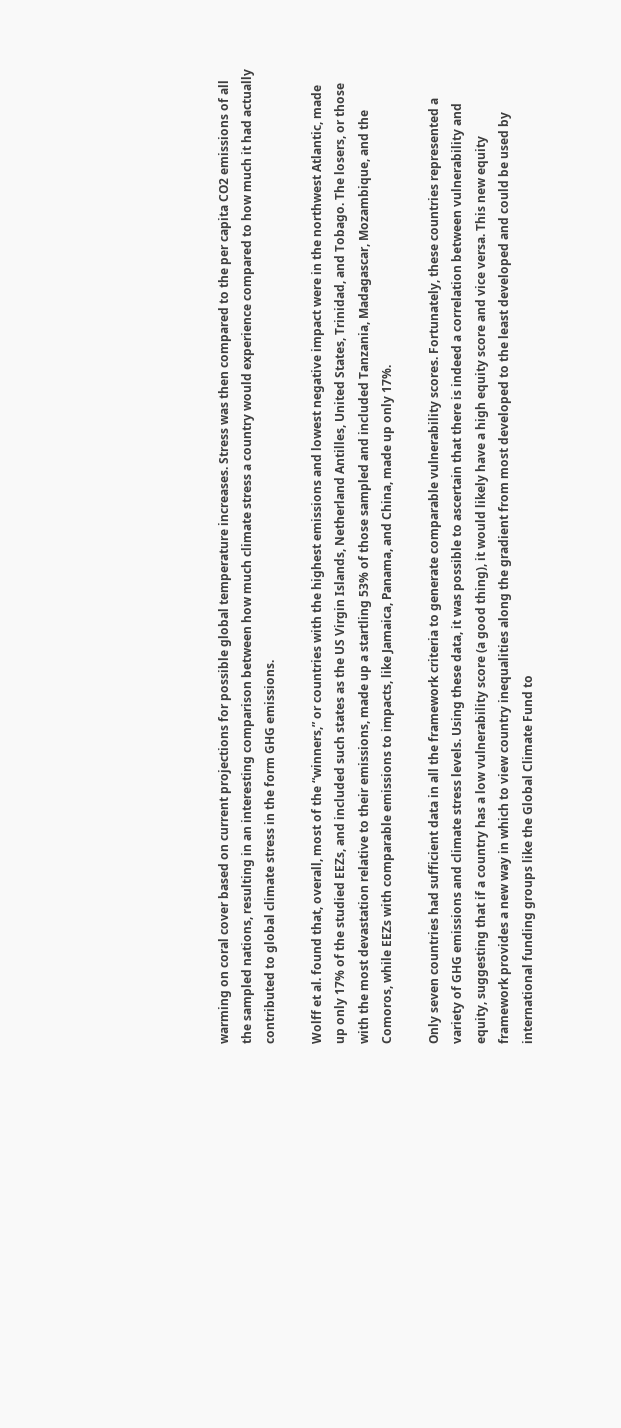warming on coral cover based on current projections for possible global temperature increases. Stress was then compared to the per capita CO2 emissions of all the sampled nations, resulting in an interesting comparison between how much climate stress a country would experience compared to how much it had actually contributed to global climate stress in the form GHG emissions.

Wolff et al. found that, overall, most of the “winners,” or countries with the highest emissions and lowest negative impact were in the northwest Atlantic, made up only 17% of the studied EEZs, and included such states as the US Virgin Islands, Netherland Antilles, United States, Trinidad, and Tobago. The losers, or those with the most devastation relative to their emissions, made up a startling 53% of those sampled and included Tanzania, Madagascar, Mozambique, and the Comoros, while EEZs with comparable emissions to impacts, like Jamaica, Panama, and China, made up only 17%.

Only seven countries had sufficient data in all the framework criteria to generate comparable vulnerability scores. Fortunately, these countries represented a variety of GHG emissions and climate stress levels. Using these data, it was possible to ascertain that there is indeed a correlation between vulnerability and equity, suggesting that if a country has a low vulnerability score (a good thing), it would likely have a high equity score and vice versa. This new equity framework provides a new way in which to view country inequalities along the gradient from most developed to the least developed and could be used by international funding groups like the Global Climate Fund to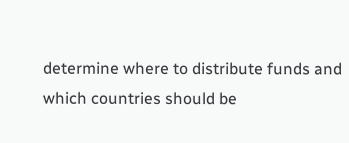determine where to distribute funds and which countries should be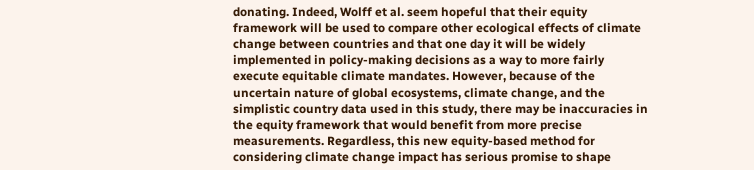donating. Indeed, Wolff et al. seem hopeful that their equity framework will be used to compare other ecological effects of climate change between countries and that one day it will be widely implemented in policy-making decisions as a way to more fairly execute equitable climate mandates. However, because of the uncertain nature of global ecosystems, climate change, and the simplistic country data used in this study, there may be inaccuracies in the equity framework that would benefit from more precise measurements. Regardless, this new equity-based method for considering climate change impact has serious promise to shape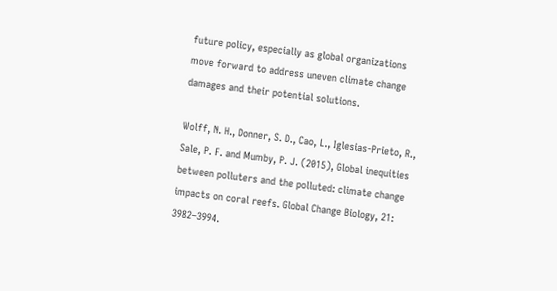future policy, especially as global organizations move forward to address uneven climate change damages and their potential solutions.

Wolff, N. H., Donner, S. D., Cao, L., Iglesias-Prieto, R., Sale, P. F. and Mumby, P. J. (2015), Global inequities between polluters and the polluted: climate change impacts on coral reefs. Global Change Biology, 21: 3982–3994.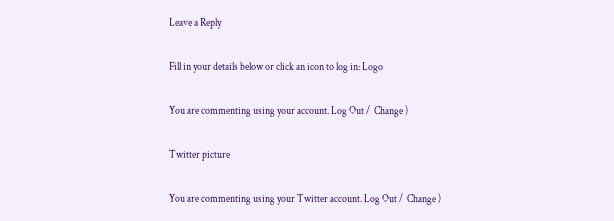Leave a Reply

Fill in your details below or click an icon to log in: Logo

You are commenting using your account. Log Out /  Change )

Twitter picture

You are commenting using your Twitter account. Log Out /  Change )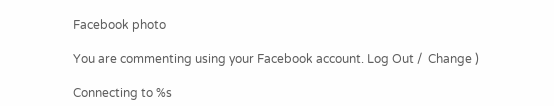Facebook photo

You are commenting using your Facebook account. Log Out /  Change )

Connecting to %s